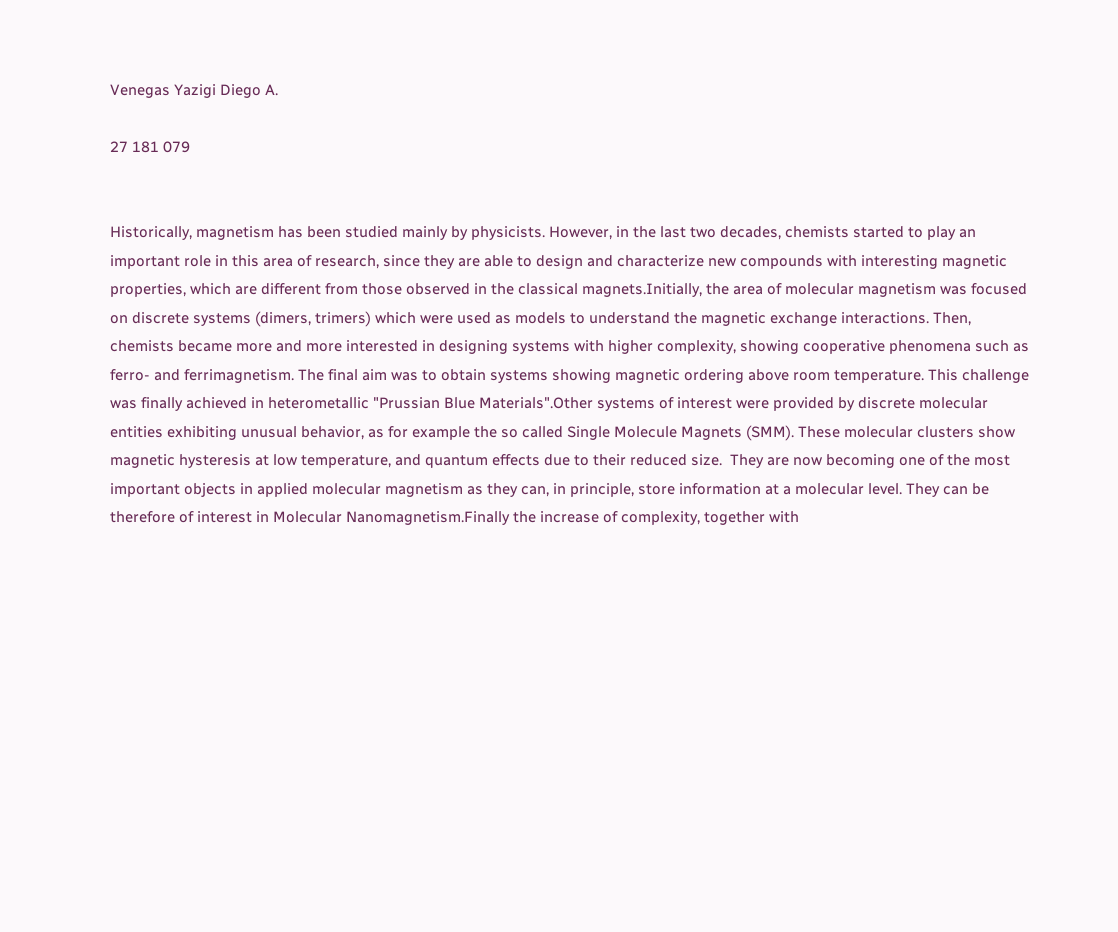Venegas Yazigi Diego A.

27 181 079


Historically, magnetism has been studied mainly by physicists. However, in the last two decades, chemists started to play an important role in this area of research, since they are able to design and characterize new compounds with interesting magnetic properties, which are different from those observed in the classical magnets.Initially, the area of molecular magnetism was focused on discrete systems (dimers, trimers) which were used as models to understand the magnetic exchange interactions. Then, chemists became more and more interested in designing systems with higher complexity, showing cooperative phenomena such as ferro- and ferrimagnetism. The final aim was to obtain systems showing magnetic ordering above room temperature. This challenge was finally achieved in heterometallic "Prussian Blue Materials".Other systems of interest were provided by discrete molecular entities exhibiting unusual behavior, as for example the so called Single Molecule Magnets (SMM). These molecular clusters show magnetic hysteresis at low temperature, and quantum effects due to their reduced size.  They are now becoming one of the most important objects in applied molecular magnetism as they can, in principle, store information at a molecular level. They can be therefore of interest in Molecular Nanomagnetism.Finally the increase of complexity, together with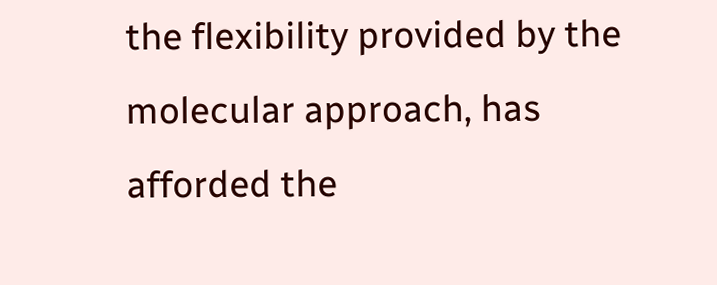the flexibility provided by the molecular approach, has afforded the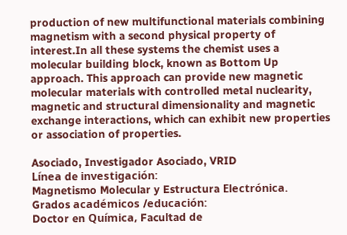production of new multifunctional materials combining magnetism with a second physical property of interest.In all these systems the chemist uses a molecular building block, known as Bottom Up approach. This approach can provide new magnetic molecular materials with controlled metal nuclearity, magnetic and structural dimensionality and magnetic exchange interactions, which can exhibit new properties or association of properties.

Asociado, Investigador Asociado, VRID
Línea de investigación:
Magnetismo Molecular y Estructura Electrónica.
Grados académicos /educación:
Doctor en Química, Facultad de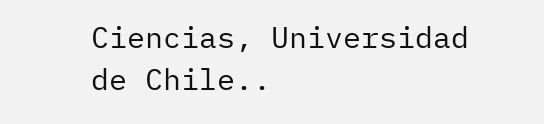Ciencias, Universidad de Chile..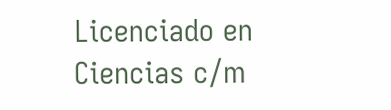Licenciado en Ciencias c/m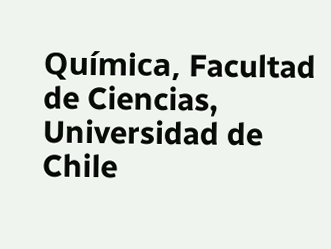Química, Facultad de Ciencias, Universidad de Chile